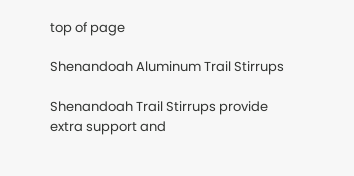top of page

Shenandoah Aluminum Trail Stirrups

Shenandoah Trail Stirrups provide extra support and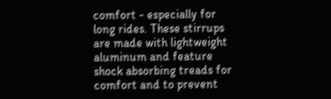comfort - especially for long rides. These stirrups are made with lightweight aluminum and feature shock absorbing treads for comfort and to prevent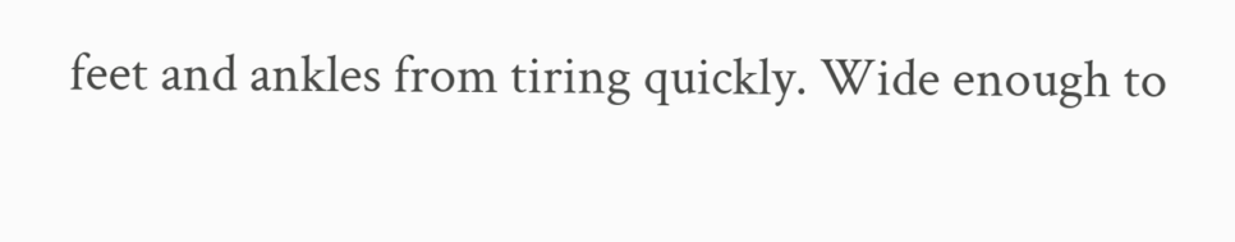feet and ankles from tiring quickly. Wide enough to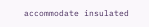accommodate insulated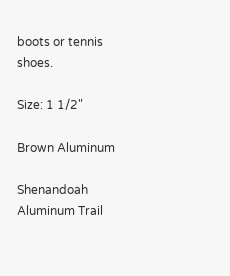boots or tennis shoes.

Size: 1 1/2"

Brown Aluminum

Shenandoah Aluminum Trail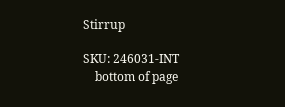Stirrup

SKU: 246031-INT
    bottom of page